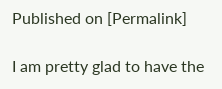Published on [Permalink]

I am pretty glad to have the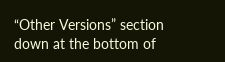“Other Versions” section down at the bottom of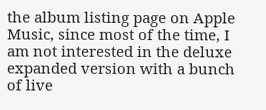the album listing page on Apple Music, since most of the time, I am not interested in the deluxe expanded version with a bunch of live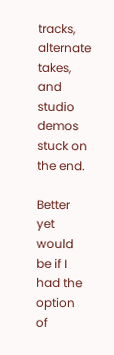tracks, alternate takes, and studio demos stuck on the end.

Better yet would be if I had the option of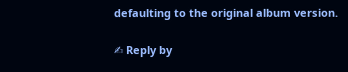defaulting to the original album version.

✍ Reply by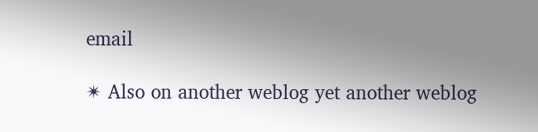email

✴ Also on another weblog yet another weblog